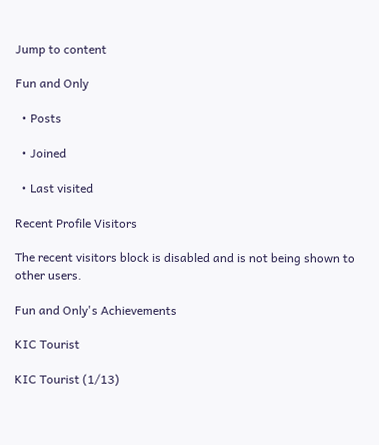Jump to content

Fun and Only

  • Posts

  • Joined

  • Last visited

Recent Profile Visitors

The recent visitors block is disabled and is not being shown to other users.

Fun and Only's Achievements

KIC Tourist

KIC Tourist (1/13)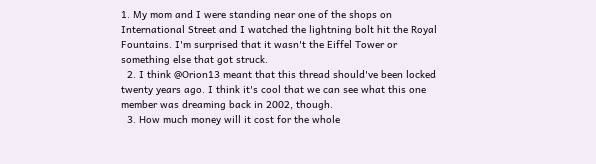1. My mom and I were standing near one of the shops on International Street and I watched the lightning bolt hit the Royal Fountains. I'm surprised that it wasn't the Eiffel Tower or something else that got struck.
  2. I think @Orion13 meant that this thread should've been locked twenty years ago. I think it's cool that we can see what this one member was dreaming back in 2002, though.
  3. How much money will it cost for the whole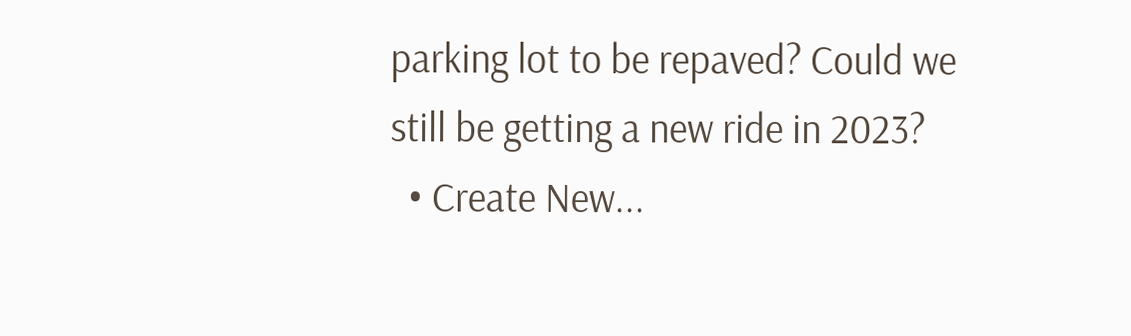parking lot to be repaved? Could we still be getting a new ride in 2023?
  • Create New...